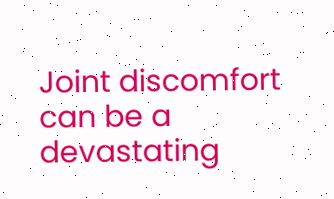Joint discomfort can be a devastating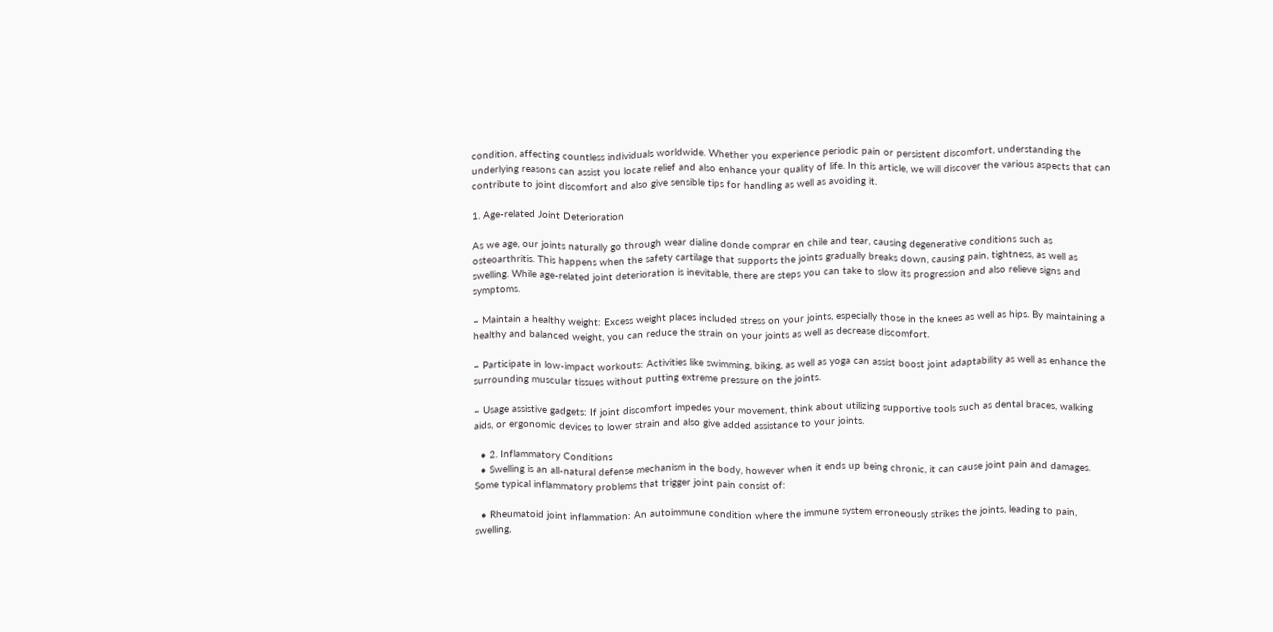condition, affecting countless individuals worldwide. Whether you experience periodic pain or persistent discomfort, understanding the underlying reasons can assist you locate relief and also enhance your quality of life. In this article, we will discover the various aspects that can contribute to joint discomfort and also give sensible tips for handling as well as avoiding it.

1. Age-related Joint Deterioration

As we age, our joints naturally go through wear dialine donde comprar en chile and tear, causing degenerative conditions such as osteoarthritis. This happens when the safety cartilage that supports the joints gradually breaks down, causing pain, tightness, as well as swelling. While age-related joint deterioration is inevitable, there are steps you can take to slow its progression and also relieve signs and symptoms.

– Maintain a healthy weight: Excess weight places included stress on your joints, especially those in the knees as well as hips. By maintaining a healthy and balanced weight, you can reduce the strain on your joints as well as decrease discomfort.

– Participate in low-impact workouts: Activities like swimming, biking, as well as yoga can assist boost joint adaptability as well as enhance the surrounding muscular tissues without putting extreme pressure on the joints.

– Usage assistive gadgets: If joint discomfort impedes your movement, think about utilizing supportive tools such as dental braces, walking aids, or ergonomic devices to lower strain and also give added assistance to your joints.

  • 2. Inflammatory Conditions
  • Swelling is an all-natural defense mechanism in the body, however when it ends up being chronic, it can cause joint pain and damages. Some typical inflammatory problems that trigger joint pain consist of:

  • Rheumatoid joint inflammation: An autoimmune condition where the immune system erroneously strikes the joints, leading to pain, swelling,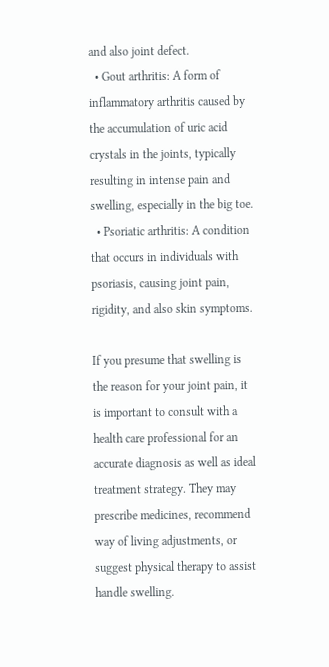and also joint defect.
  • Gout arthritis: A form of inflammatory arthritis caused by the accumulation of uric acid crystals in the joints, typically resulting in intense pain and swelling, especially in the big toe.
  • Psoriatic arthritis: A condition that occurs in individuals with psoriasis, causing joint pain, rigidity, and also skin symptoms.

If you presume that swelling is the reason for your joint pain, it is important to consult with a health care professional for an accurate diagnosis as well as ideal treatment strategy. They may prescribe medicines, recommend way of living adjustments, or suggest physical therapy to assist handle swelling.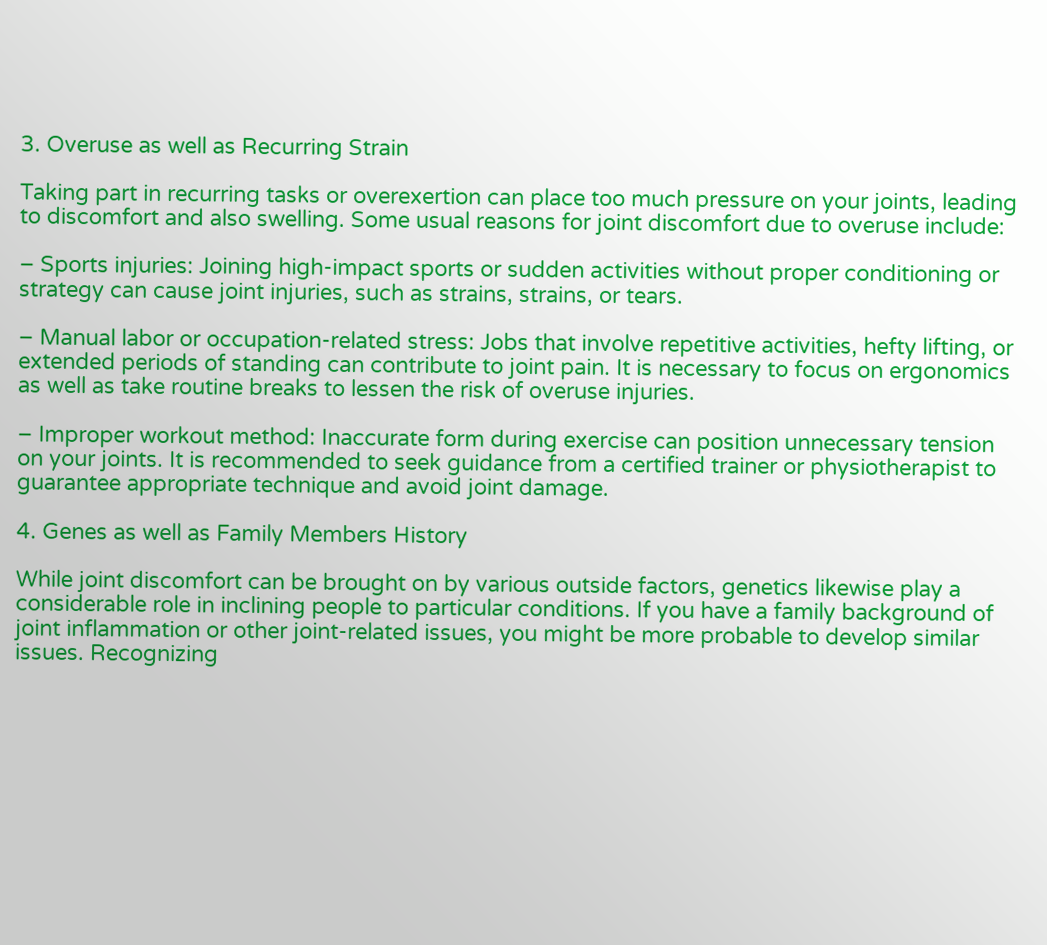3. Overuse as well as Recurring Strain

Taking part in recurring tasks or overexertion can place too much pressure on your joints, leading to discomfort and also swelling. Some usual reasons for joint discomfort due to overuse include:

– Sports injuries: Joining high-impact sports or sudden activities without proper conditioning or strategy can cause joint injuries, such as strains, strains, or tears.

– Manual labor or occupation-related stress: Jobs that involve repetitive activities, hefty lifting, or extended periods of standing can contribute to joint pain. It is necessary to focus on ergonomics as well as take routine breaks to lessen the risk of overuse injuries.

– Improper workout method: Inaccurate form during exercise can position unnecessary tension on your joints. It is recommended to seek guidance from a certified trainer or physiotherapist to guarantee appropriate technique and avoid joint damage.

4. Genes as well as Family Members History

While joint discomfort can be brought on by various outside factors, genetics likewise play a considerable role in inclining people to particular conditions. If you have a family background of joint inflammation or other joint-related issues, you might be more probable to develop similar issues. Recognizing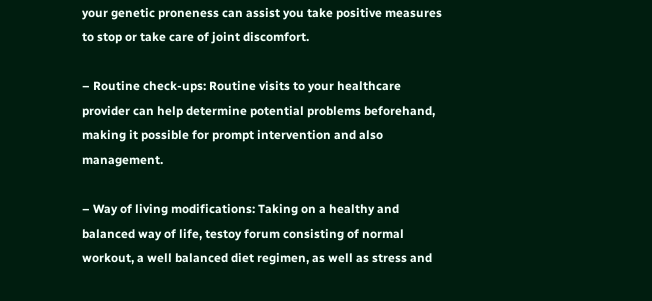your genetic proneness can assist you take positive measures to stop or take care of joint discomfort.

– Routine check-ups: Routine visits to your healthcare provider can help determine potential problems beforehand, making it possible for prompt intervention and also management.

– Way of living modifications: Taking on a healthy and balanced way of life, testoy forum consisting of normal workout, a well balanced diet regimen, as well as stress and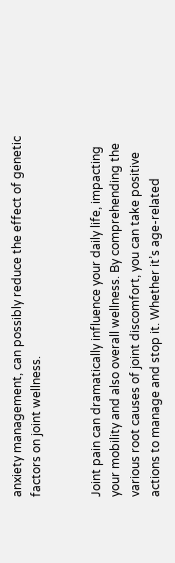anxiety management, can possibly reduce the effect of genetic factors on joint wellness.


Joint pain can dramatically influence your daily life, impacting your mobility and also overall wellness. By comprehending the various root causes of joint discomfort, you can take positive actions to manage and stop it. Whether it’s age-related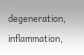degeneration, inflammation,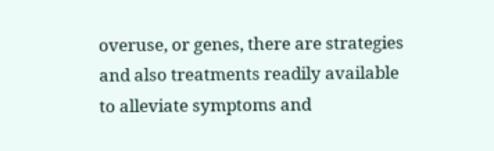overuse, or genes, there are strategies and also treatments readily available to alleviate symptoms and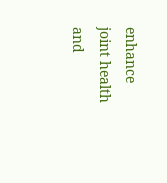enhance joint health and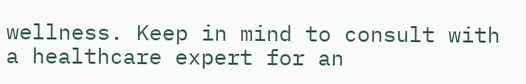wellness. Keep in mind to consult with a healthcare expert for an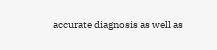accurate diagnosis as well as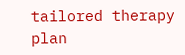tailored therapy plan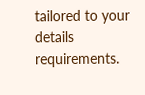tailored to your details requirements.